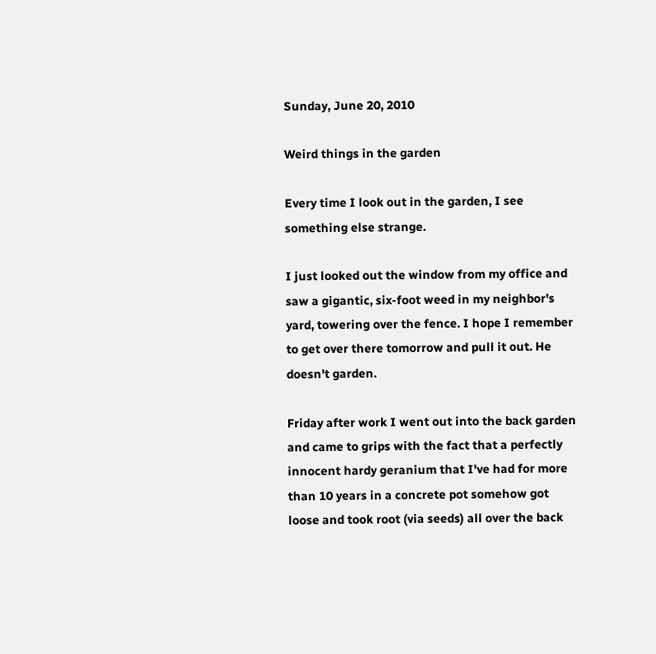Sunday, June 20, 2010

Weird things in the garden

Every time I look out in the garden, I see something else strange.

I just looked out the window from my office and saw a gigantic, six-foot weed in my neighbor's yard, towering over the fence. I hope I remember to get over there tomorrow and pull it out. He doesn't garden.

Friday after work I went out into the back garden and came to grips with the fact that a perfectly innocent hardy geranium that I've had for more than 10 years in a concrete pot somehow got loose and took root (via seeds) all over the back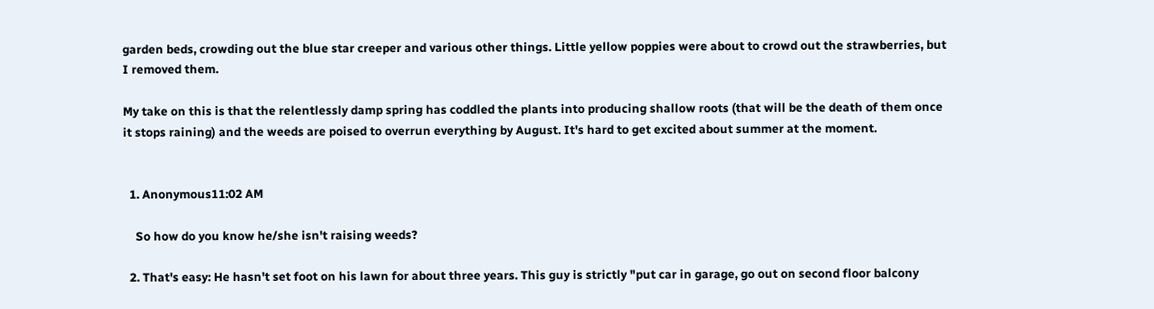garden beds, crowding out the blue star creeper and various other things. Little yellow poppies were about to crowd out the strawberries, but I removed them.

My take on this is that the relentlessly damp spring has coddled the plants into producing shallow roots (that will be the death of them once it stops raining) and the weeds are poised to overrun everything by August. It's hard to get excited about summer at the moment.


  1. Anonymous11:02 AM

    So how do you know he/she isn't raising weeds?

  2. That's easy: He hasn't set foot on his lawn for about three years. This guy is strictly "put car in garage, go out on second floor balcony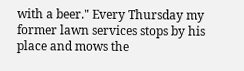with a beer." Every Thursday my former lawn services stops by his place and mows the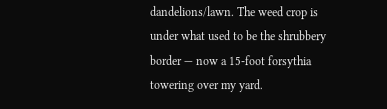dandelions/lawn. The weed crop is under what used to be the shrubbery border — now a 15-foot forsythia towering over my yard.